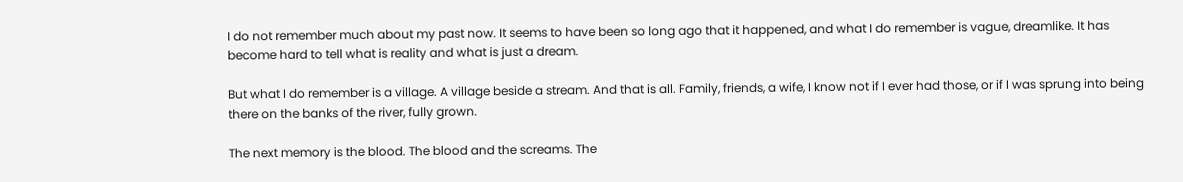I do not remember much about my past now. It seems to have been so long ago that it happened, and what I do remember is vague, dreamlike. It has become hard to tell what is reality and what is just a dream.

But what I do remember is a village. A village beside a stream. And that is all. Family, friends, a wife, I know not if I ever had those, or if I was sprung into being there on the banks of the river, fully grown.

The next memory is the blood. The blood and the screams. The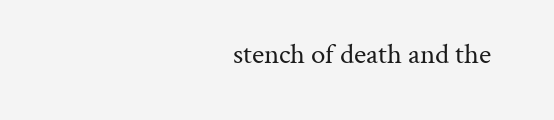stench of death and the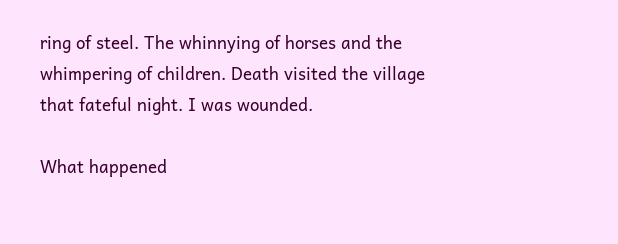ring of steel. The whinnying of horses and the whimpering of children. Death visited the village that fateful night. I was wounded.

What happened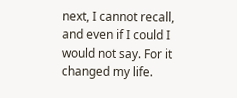next, I cannot recall, and even if I could I would not say. For it changed my life.